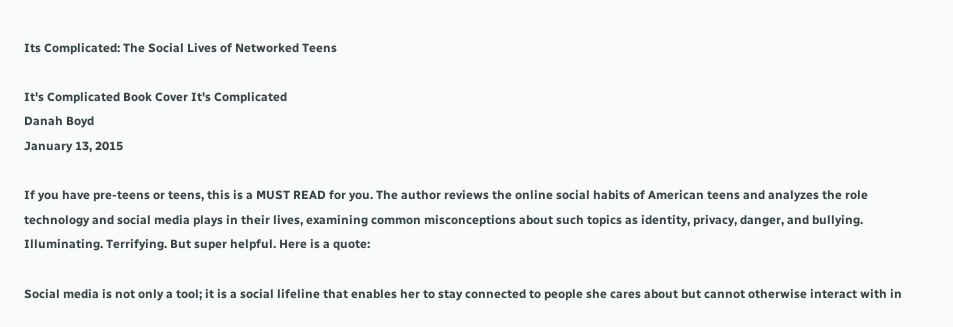Its Complicated: The Social Lives of Networked Teens

It's Complicated Book Cover It's Complicated
Danah Boyd
January 13, 2015

If you have pre-teens or teens, this is a MUST READ for you. The author reviews the online social habits of American teens and analyzes the role technology and social media plays in their lives, examining common misconceptions about such topics as identity, privacy, danger, and bullying. Illuminating. Terrifying. But super helpful. Here is a quote:

Social media is not only a tool; it is a social lifeline that enables her to stay connected to people she cares about but cannot otherwise interact with in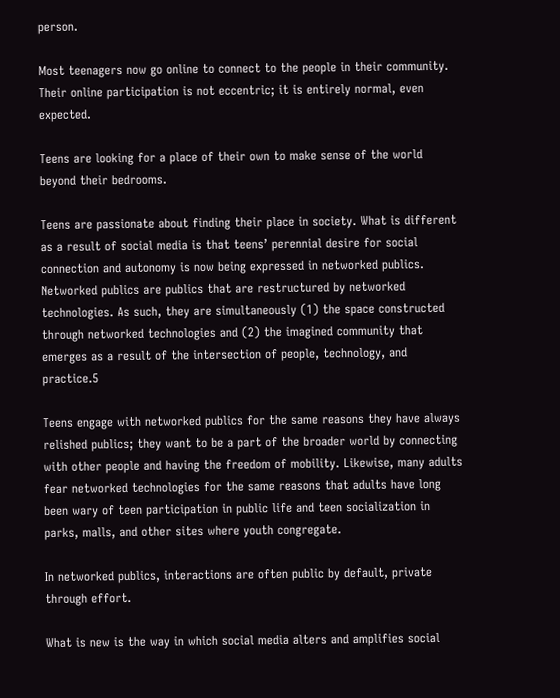person.

Most teenagers now go online to connect to the people in their community. Their online participation is not eccentric; it is entirely normal, even expected.

Teens are looking for a place of their own to make sense of the world beyond their bedrooms.

Teens are passionate about finding their place in society. What is different as a result of social media is that teens’ perennial desire for social connection and autonomy is now being expressed in networked publics. Networked publics are publics that are restructured by networked technologies. As such, they are simultaneously (1) the space constructed through networked technologies and (2) the imagined community that emerges as a result of the intersection of people, technology, and practice.5

Teens engage with networked publics for the same reasons they have always relished publics; they want to be a part of the broader world by connecting with other people and having the freedom of mobility. Likewise, many adults fear networked technologies for the same reasons that adults have long been wary of teen participation in public life and teen socialization in parks, malls, and other sites where youth congregate.

In networked publics, interactions are often public by default, private through effort.

What is new is the way in which social media alters and amplifies social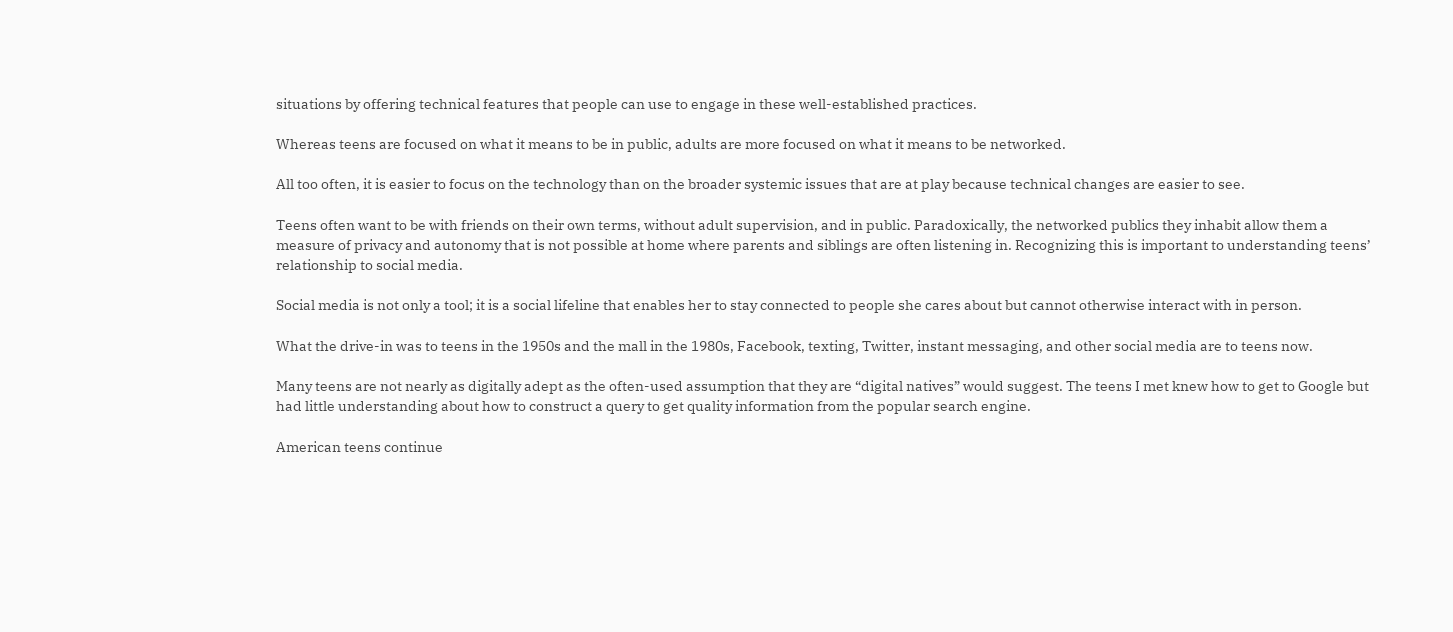situations by offering technical features that people can use to engage in these well-established practices.

Whereas teens are focused on what it means to be in public, adults are more focused on what it means to be networked.

All too often, it is easier to focus on the technology than on the broader systemic issues that are at play because technical changes are easier to see.

Teens often want to be with friends on their own terms, without adult supervision, and in public. Paradoxically, the networked publics they inhabit allow them a measure of privacy and autonomy that is not possible at home where parents and siblings are often listening in. Recognizing this is important to understanding teens’ relationship to social media.

Social media is not only a tool; it is a social lifeline that enables her to stay connected to people she cares about but cannot otherwise interact with in person.

What the drive-in was to teens in the 1950s and the mall in the 1980s, Facebook, texting, Twitter, instant messaging, and other social media are to teens now.

Many teens are not nearly as digitally adept as the often-used assumption that they are “digital natives” would suggest. The teens I met knew how to get to Google but had little understanding about how to construct a query to get quality information from the popular search engine.

American teens continue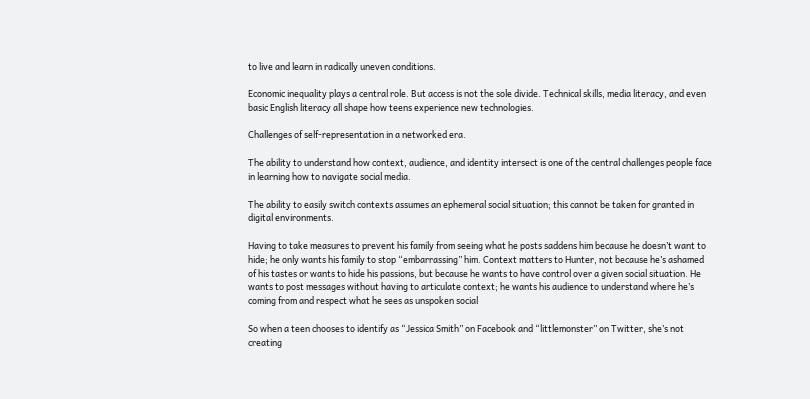to live and learn in radically uneven conditions.

Economic inequality plays a central role. But access is not the sole divide. Technical skills, media literacy, and even basic English literacy all shape how teens experience new technologies.

Challenges of self-representation in a networked era.

The ability to understand how context, audience, and identity intersect is one of the central challenges people face in learning how to navigate social media.

The ability to easily switch contexts assumes an ephemeral social situation; this cannot be taken for granted in digital environments.

Having to take measures to prevent his family from seeing what he posts saddens him because he doesn’t want to hide; he only wants his family to stop “embarrassing” him. Context matters to Hunter, not because he’s ashamed of his tastes or wants to hide his passions, but because he wants to have control over a given social situation. He wants to post messages without having to articulate context; he wants his audience to understand where he’s coming from and respect what he sees as unspoken social

So when a teen chooses to identify as “Jessica Smith” on Facebook and “littlemonster” on Twitter, she’s not creating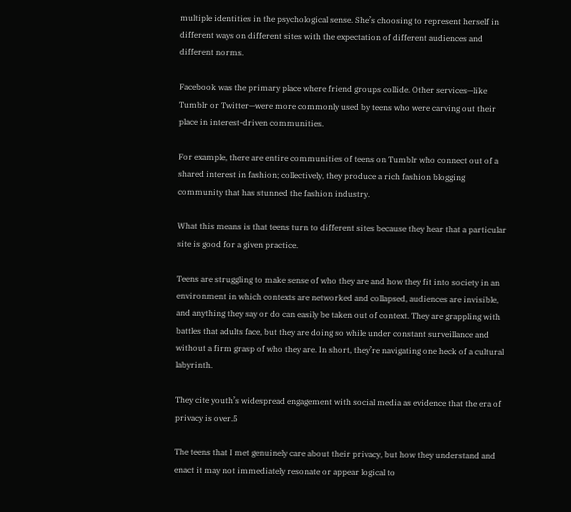multiple identities in the psychological sense. She’s choosing to represent herself in different ways on different sites with the expectation of different audiences and different norms.

Facebook was the primary place where friend groups collide. Other services—like Tumblr or Twitter—were more commonly used by teens who were carving out their place in interest-driven communities.

For example, there are entire communities of teens on Tumblr who connect out of a shared interest in fashion; collectively, they produce a rich fashion blogging community that has stunned the fashion industry.

What this means is that teens turn to different sites because they hear that a particular site is good for a given practice.

Teens are struggling to make sense of who they are and how they fit into society in an environment in which contexts are networked and collapsed, audiences are invisible, and anything they say or do can easily be taken out of context. They are grappling with battles that adults face, but they are doing so while under constant surveillance and without a firm grasp of who they are. In short, they’re navigating one heck of a cultural labyrinth.

They cite youth’s widespread engagement with social media as evidence that the era of privacy is over.5

The teens that I met genuinely care about their privacy, but how they understand and enact it may not immediately resonate or appear logical to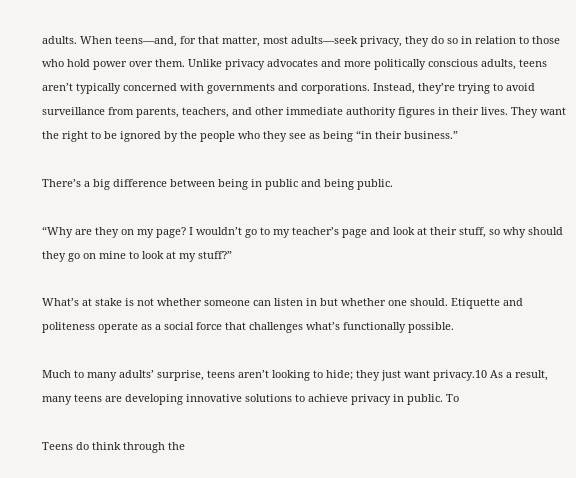adults. When teens—and, for that matter, most adults—seek privacy, they do so in relation to those who hold power over them. Unlike privacy advocates and more politically conscious adults, teens aren’t typically concerned with governments and corporations. Instead, they’re trying to avoid surveillance from parents, teachers, and other immediate authority figures in their lives. They want the right to be ignored by the people who they see as being “in their business.”

There’s a big difference between being in public and being public.

“Why are they on my page? I wouldn’t go to my teacher’s page and look at their stuff, so why should they go on mine to look at my stuff?”

What’s at stake is not whether someone can listen in but whether one should. Etiquette and politeness operate as a social force that challenges what’s functionally possible.

Much to many adults’ surprise, teens aren’t looking to hide; they just want privacy.10 As a result, many teens are developing innovative solutions to achieve privacy in public. To

Teens do think through the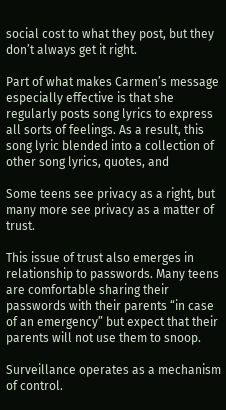social cost to what they post, but they don’t always get it right.

Part of what makes Carmen’s message especially effective is that she regularly posts song lyrics to express all sorts of feelings. As a result, this song lyric blended into a collection of other song lyrics, quotes, and

Some teens see privacy as a right, but many more see privacy as a matter of trust.

This issue of trust also emerges in relationship to passwords. Many teens are comfortable sharing their passwords with their parents “in case of an emergency” but expect that their parents will not use them to snoop.

Surveillance operates as a mechanism of control.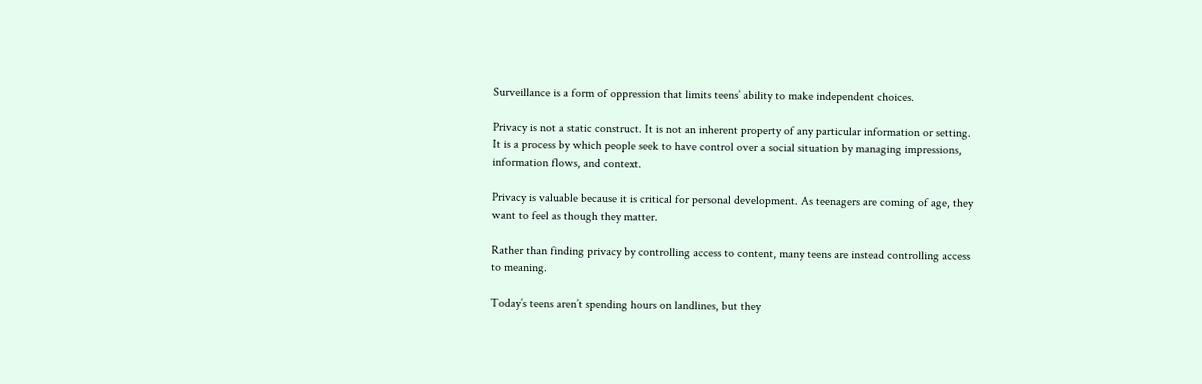Surveillance is a form of oppression that limits teens’ ability to make independent choices.

Privacy is not a static construct. It is not an inherent property of any particular information or setting. It is a process by which people seek to have control over a social situation by managing impressions, information flows, and context.

Privacy is valuable because it is critical for personal development. As teenagers are coming of age, they want to feel as though they matter.

Rather than finding privacy by controlling access to content, many teens are instead controlling access to meaning.

Today’s teens aren’t spending hours on landlines, but they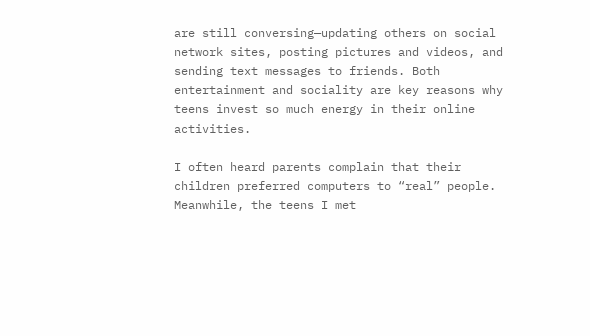are still conversing—updating others on social network sites, posting pictures and videos, and sending text messages to friends. Both entertainment and sociality are key reasons why teens invest so much energy in their online activities.

I often heard parents complain that their children preferred computers to “real” people. Meanwhile, the teens I met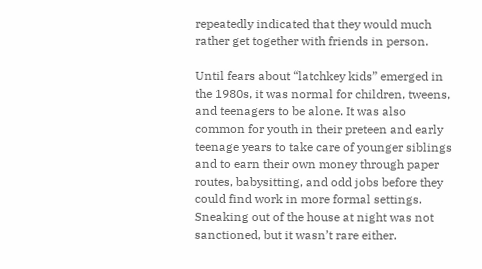repeatedly indicated that they would much rather get together with friends in person.

Until fears about “latchkey kids” emerged in the 1980s, it was normal for children, tweens, and teenagers to be alone. It was also common for youth in their preteen and early teenage years to take care of younger siblings and to earn their own money through paper routes, babysitting, and odd jobs before they could find work in more formal settings. Sneaking out of the house at night was not sanctioned, but it wasn’t rare either.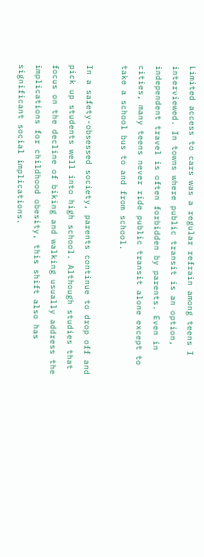Limited access to cars was a regular refrain among teens I interviewed. In towns where public transit is an option, independent travel is often forbidden by parents. Even in cities, many teens never ride public transit alone except to take a school bus to and from school.

In a safety-obsessed society, parents continue to drop off and pick up students well into high school. Although studies that focus on the decline of biking and walking usually address the implications for childhood obesity, this shift also has significant social implications.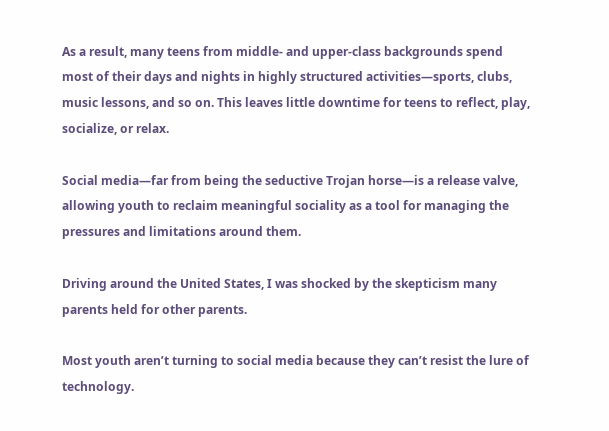As a result, many teens from middle- and upper-class backgrounds spend most of their days and nights in highly structured activities—sports, clubs, music lessons, and so on. This leaves little downtime for teens to reflect, play, socialize, or relax.

Social media—far from being the seductive Trojan horse—is a release valve, allowing youth to reclaim meaningful sociality as a tool for managing the pressures and limitations around them.

Driving around the United States, I was shocked by the skepticism many parents held for other parents.

Most youth aren’t turning to social media because they can’t resist the lure of technology.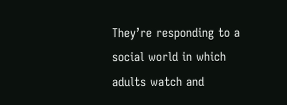They’re responding to a social world in which adults watch and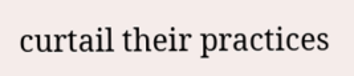curtail their practices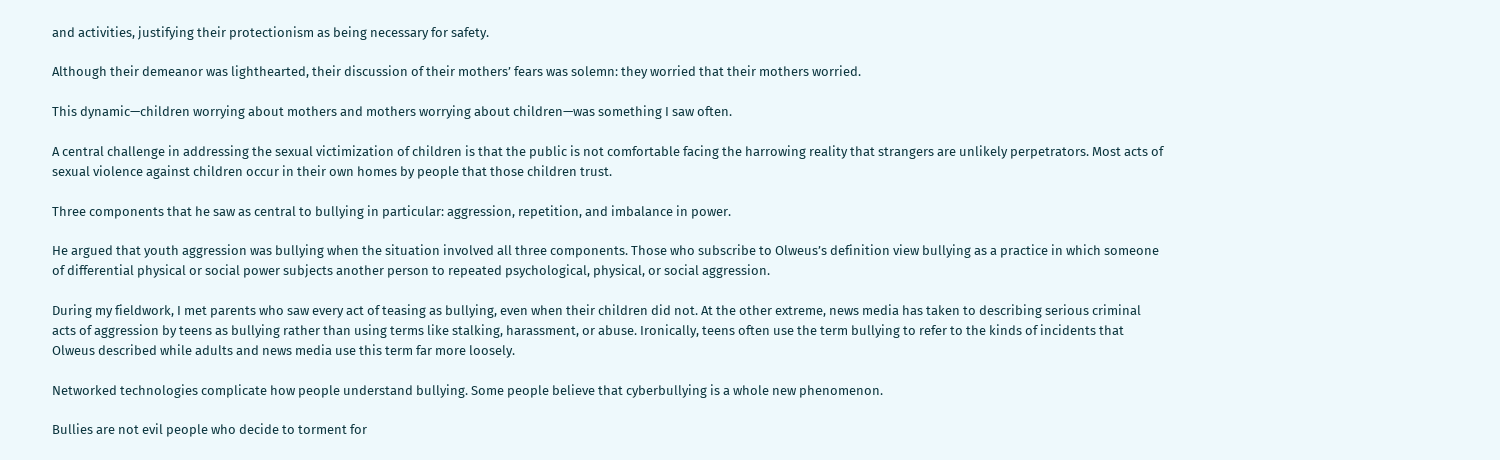and activities, justifying their protectionism as being necessary for safety.

Although their demeanor was lighthearted, their discussion of their mothers’ fears was solemn: they worried that their mothers worried.

This dynamic—children worrying about mothers and mothers worrying about children—was something I saw often.

A central challenge in addressing the sexual victimization of children is that the public is not comfortable facing the harrowing reality that strangers are unlikely perpetrators. Most acts of sexual violence against children occur in their own homes by people that those children trust.

Three components that he saw as central to bullying in particular: aggression, repetition, and imbalance in power.

He argued that youth aggression was bullying when the situation involved all three components. Those who subscribe to Olweus’s definition view bullying as a practice in which someone of differential physical or social power subjects another person to repeated psychological, physical, or social aggression.

During my fieldwork, I met parents who saw every act of teasing as bullying, even when their children did not. At the other extreme, news media has taken to describing serious criminal acts of aggression by teens as bullying rather than using terms like stalking, harassment, or abuse. Ironically, teens often use the term bullying to refer to the kinds of incidents that Olweus described while adults and news media use this term far more loosely.

Networked technologies complicate how people understand bullying. Some people believe that cyberbullying is a whole new phenomenon.

Bullies are not evil people who decide to torment for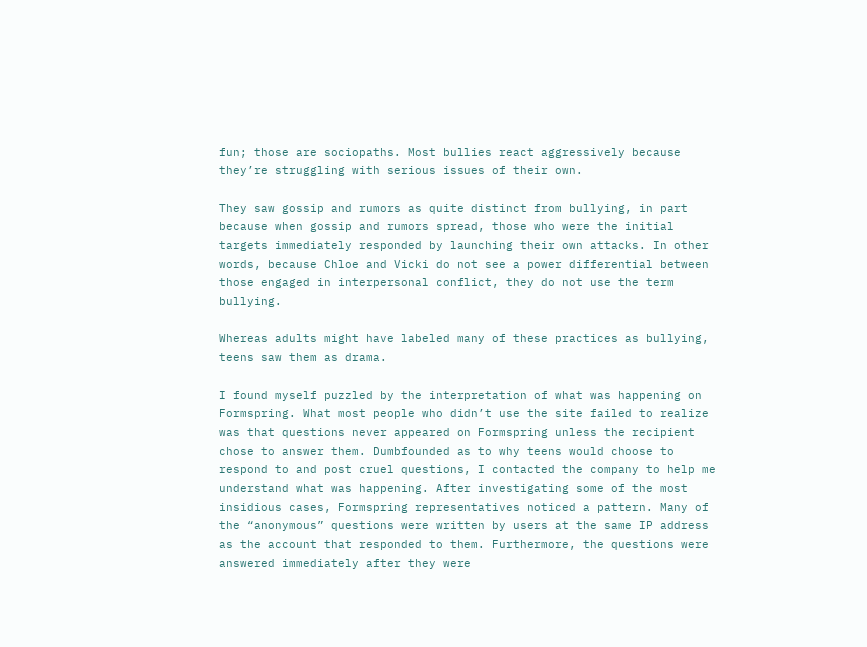fun; those are sociopaths. Most bullies react aggressively because they’re struggling with serious issues of their own.

They saw gossip and rumors as quite distinct from bullying, in part because when gossip and rumors spread, those who were the initial targets immediately responded by launching their own attacks. In other words, because Chloe and Vicki do not see a power differential between those engaged in interpersonal conflict, they do not use the term bullying.

Whereas adults might have labeled many of these practices as bullying, teens saw them as drama.

I found myself puzzled by the interpretation of what was happening on Formspring. What most people who didn’t use the site failed to realize was that questions never appeared on Formspring unless the recipient chose to answer them. Dumbfounded as to why teens would choose to respond to and post cruel questions, I contacted the company to help me understand what was happening. After investigating some of the most insidious cases, Formspring representatives noticed a pattern. Many of the “anonymous” questions were written by users at the same IP address as the account that responded to them. Furthermore, the questions were answered immediately after they were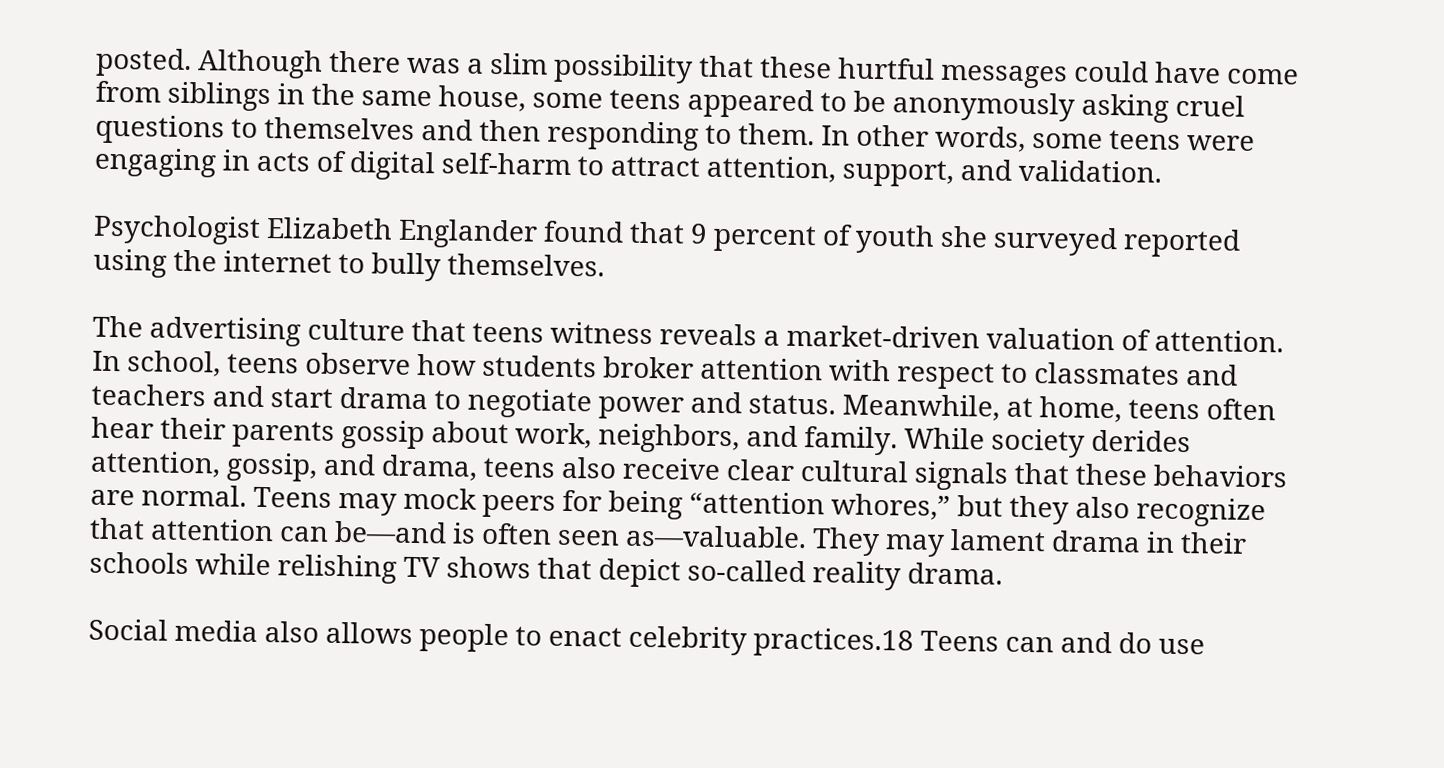posted. Although there was a slim possibility that these hurtful messages could have come from siblings in the same house, some teens appeared to be anonymously asking cruel questions to themselves and then responding to them. In other words, some teens were engaging in acts of digital self-harm to attract attention, support, and validation.

Psychologist Elizabeth Englander found that 9 percent of youth she surveyed reported using the internet to bully themselves.

The advertising culture that teens witness reveals a market-driven valuation of attention. In school, teens observe how students broker attention with respect to classmates and teachers and start drama to negotiate power and status. Meanwhile, at home, teens often hear their parents gossip about work, neighbors, and family. While society derides attention, gossip, and drama, teens also receive clear cultural signals that these behaviors are normal. Teens may mock peers for being “attention whores,” but they also recognize that attention can be—and is often seen as—valuable. They may lament drama in their schools while relishing TV shows that depict so-called reality drama.

Social media also allows people to enact celebrity practices.18 Teens can and do use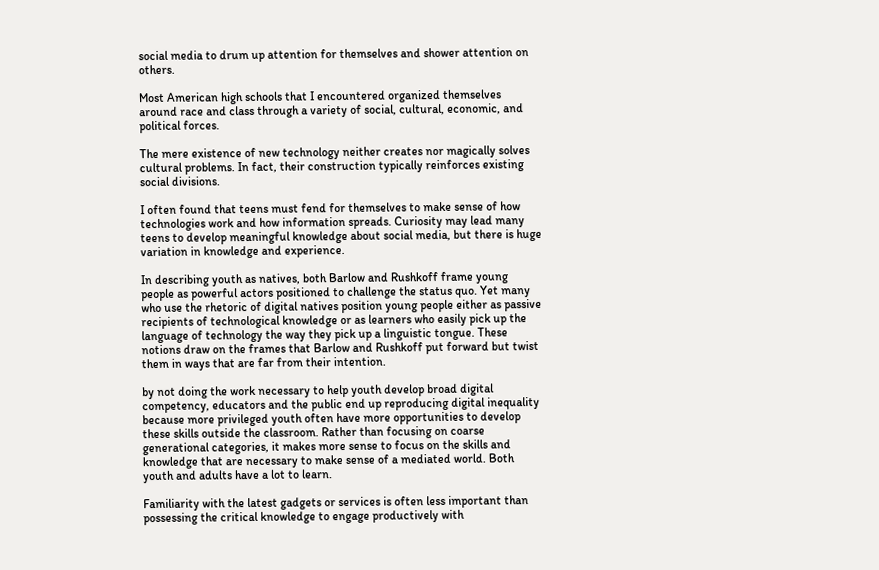social media to drum up attention for themselves and shower attention on others.

Most American high schools that I encountered organized themselves around race and class through a variety of social, cultural, economic, and political forces.

The mere existence of new technology neither creates nor magically solves cultural problems. In fact, their construction typically reinforces existing social divisions.

I often found that teens must fend for themselves to make sense of how technologies work and how information spreads. Curiosity may lead many teens to develop meaningful knowledge about social media, but there is huge variation in knowledge and experience.

In describing youth as natives, both Barlow and Rushkoff frame young people as powerful actors positioned to challenge the status quo. Yet many who use the rhetoric of digital natives position young people either as passive recipients of technological knowledge or as learners who easily pick up the language of technology the way they pick up a linguistic tongue. These notions draw on the frames that Barlow and Rushkoff put forward but twist them in ways that are far from their intention.

by not doing the work necessary to help youth develop broad digital competency, educators and the public end up reproducing digital inequality because more privileged youth often have more opportunities to develop these skills outside the classroom. Rather than focusing on coarse generational categories, it makes more sense to focus on the skills and knowledge that are necessary to make sense of a mediated world. Both youth and adults have a lot to learn.

Familiarity with the latest gadgets or services is often less important than possessing the critical knowledge to engage productively with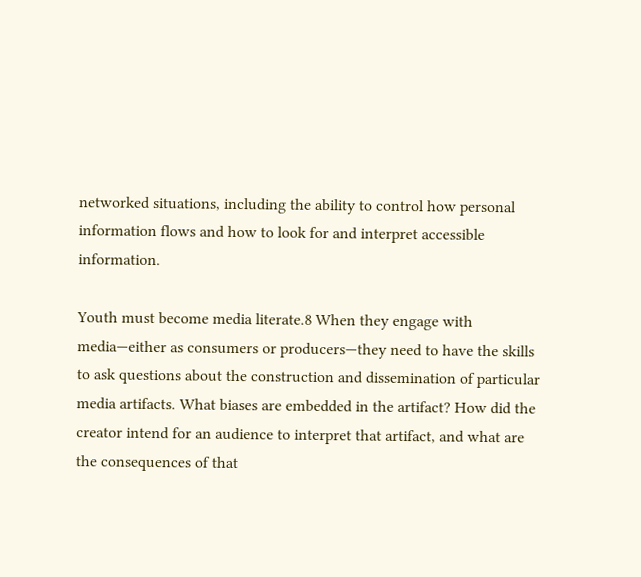networked situations, including the ability to control how personal information flows and how to look for and interpret accessible information.

Youth must become media literate.8 When they engage with media—either as consumers or producers—they need to have the skills to ask questions about the construction and dissemination of particular media artifacts. What biases are embedded in the artifact? How did the creator intend for an audience to interpret that artifact, and what are the consequences of that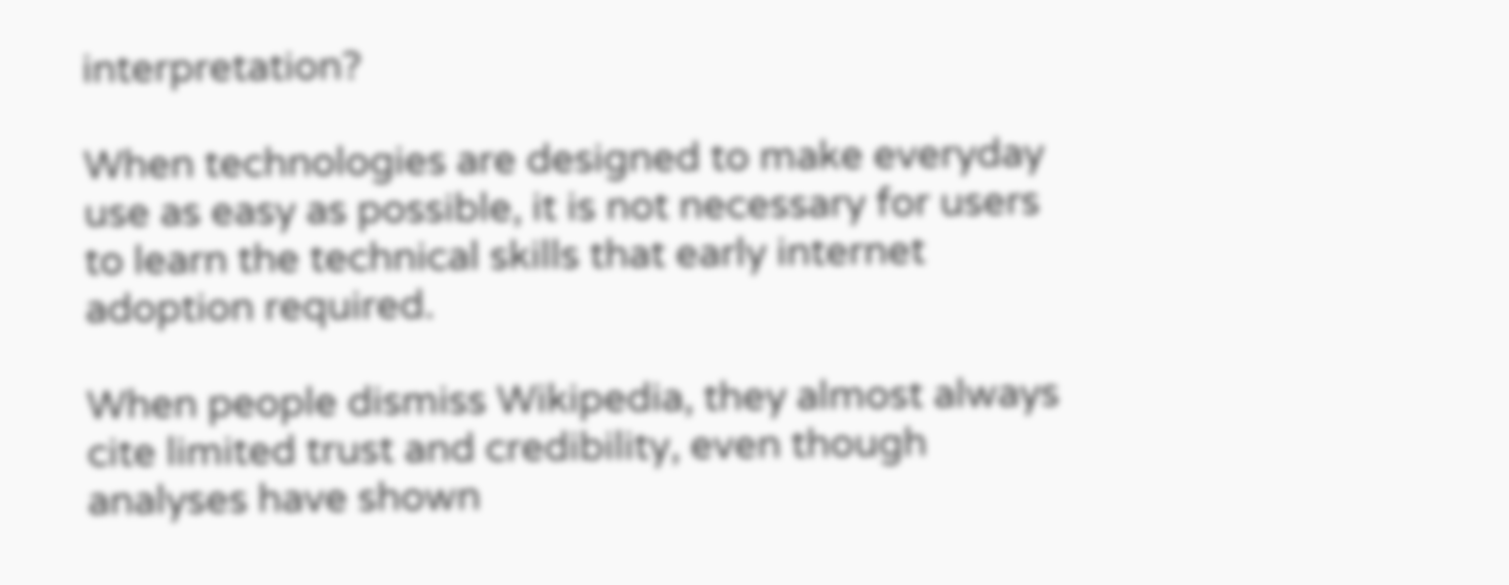interpretation?

When technologies are designed to make everyday use as easy as possible, it is not necessary for users to learn the technical skills that early internet adoption required.

When people dismiss Wikipedia, they almost always cite limited trust and credibility, even though analyses have shown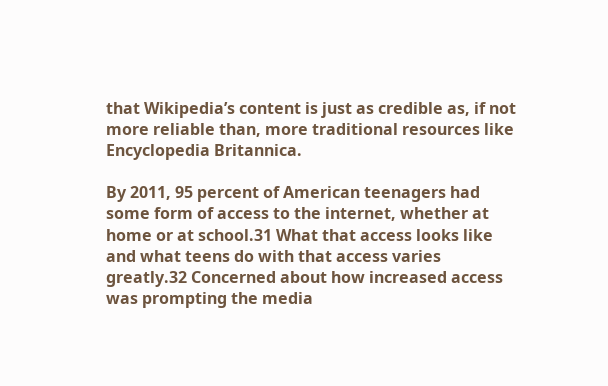that Wikipedia’s content is just as credible as, if not more reliable than, more traditional resources like Encyclopedia Britannica.

By 2011, 95 percent of American teenagers had some form of access to the internet, whether at home or at school.31 What that access looks like and what teens do with that access varies greatly.32 Concerned about how increased access was prompting the media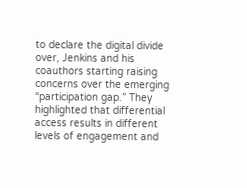to declare the digital divide over, Jenkins and his coauthors starting raising concerns over the emerging “participation gap.” They highlighted that differential access results in different levels of engagement and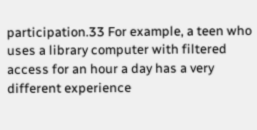participation.33 For example, a teen who uses a library computer with filtered access for an hour a day has a very different experience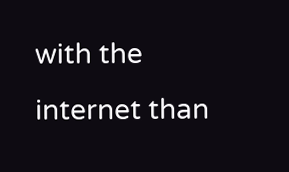with the internet than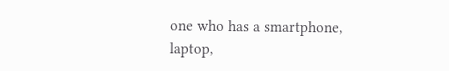one who has a smartphone, laptop,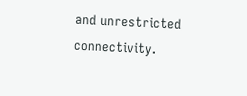and unrestricted connectivity.